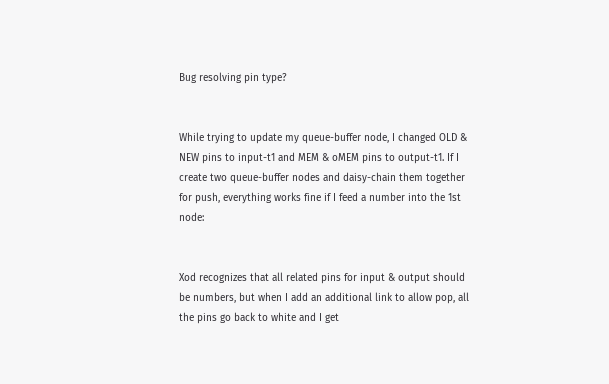Bug resolving pin type?


While trying to update my queue-buffer node, I changed OLD & NEW pins to input-t1 and MEM & oMEM pins to output-t1. If I create two queue-buffer nodes and daisy-chain them together for push, everything works fine if I feed a number into the 1st node:


Xod recognizes that all related pins for input & output should be numbers, but when I add an additional link to allow pop, all the pins go back to white and I get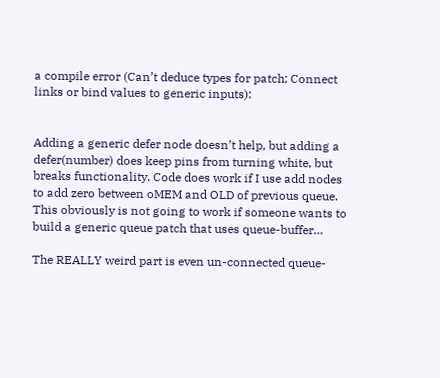a compile error (Can’t deduce types for patch; Connect links or bind values to generic inputs):


Adding a generic defer node doesn’t help, but adding a defer(number) does keep pins from turning white, but breaks functionality. Code does work if I use add nodes to add zero between oMEM and OLD of previous queue. This obviously is not going to work if someone wants to build a generic queue patch that uses queue-buffer…

The REALLY weird part is even un-connected queue-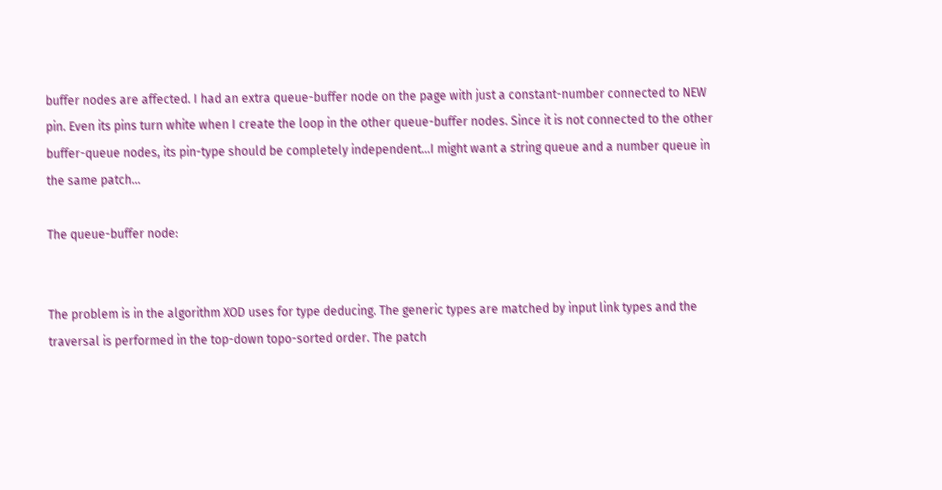buffer nodes are affected. I had an extra queue-buffer node on the page with just a constant-number connected to NEW pin. Even its pins turn white when I create the loop in the other queue-buffer nodes. Since it is not connected to the other buffer-queue nodes, its pin-type should be completely independent…I might want a string queue and a number queue in the same patch…

The queue-buffer node:


The problem is in the algorithm XOD uses for type deducing. The generic types are matched by input link types and the traversal is performed in the top-down topo-sorted order. The patch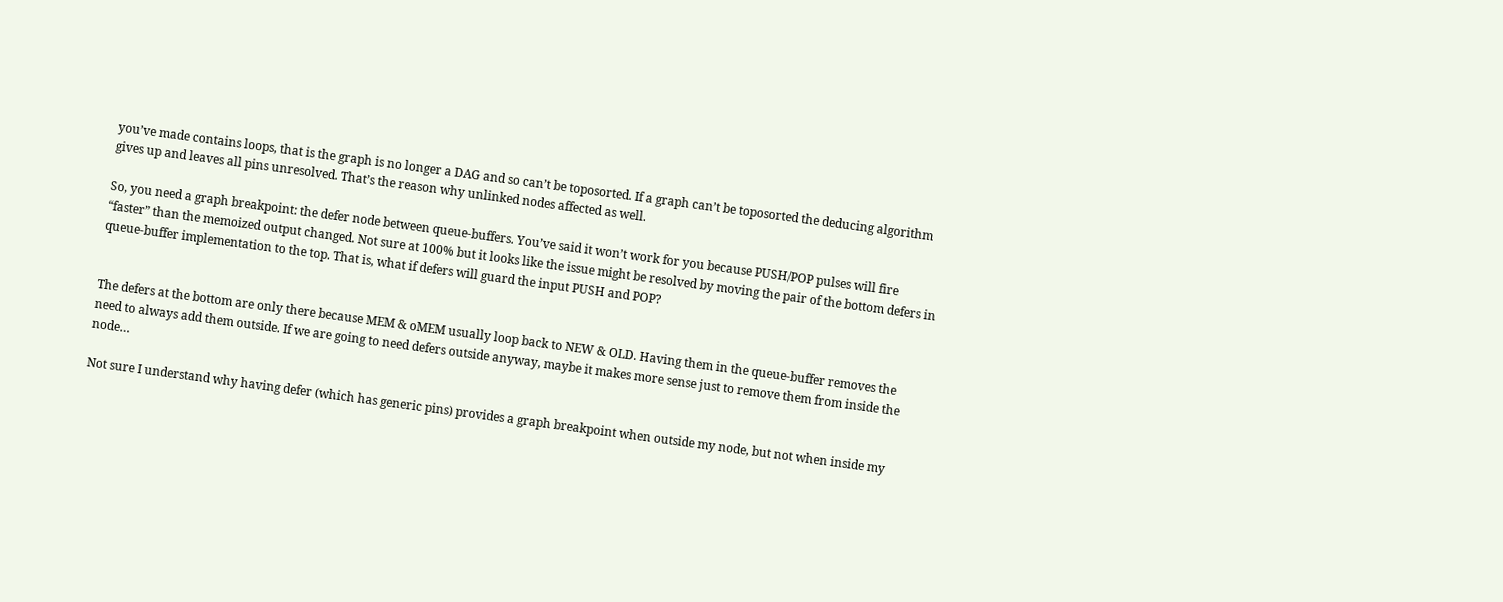you’ve made contains loops, that is the graph is no longer a DAG and so can’t be toposorted. If a graph can’t be toposorted the deducing algorithm gives up and leaves all pins unresolved. That’s the reason why unlinked nodes affected as well.

So, you need a graph breakpoint: the defer node between queue-buffers. You’ve said it won’t work for you because PUSH/POP pulses will fire “faster” than the memoized output changed. Not sure at 100% but it looks like the issue might be resolved by moving the pair of the bottom defers in queue-buffer implementation to the top. That is, what if defers will guard the input PUSH and POP?


The defers at the bottom are only there because MEM & oMEM usually loop back to NEW & OLD. Having them in the queue-buffer removes the need to always add them outside. If we are going to need defers outside anyway, maybe it makes more sense just to remove them from inside the node…

Not sure I understand why having defer (which has generic pins) provides a graph breakpoint when outside my node, but not when inside my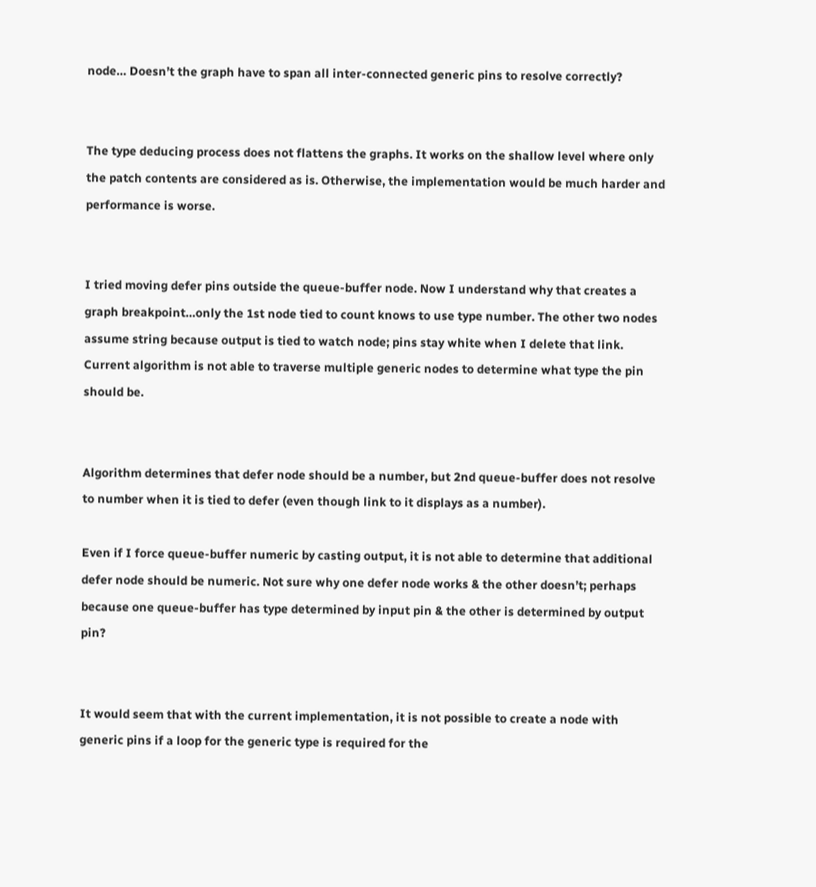node… Doesn’t the graph have to span all inter-connected generic pins to resolve correctly?


The type deducing process does not flattens the graphs. It works on the shallow level where only the patch contents are considered as is. Otherwise, the implementation would be much harder and performance is worse.


I tried moving defer pins outside the queue-buffer node. Now I understand why that creates a graph breakpoint…only the 1st node tied to count knows to use type number. The other two nodes assume string because output is tied to watch node; pins stay white when I delete that link. Current algorithm is not able to traverse multiple generic nodes to determine what type the pin should be.


Algorithm determines that defer node should be a number, but 2nd queue-buffer does not resolve to number when it is tied to defer (even though link to it displays as a number).

Even if I force queue-buffer numeric by casting output, it is not able to determine that additional defer node should be numeric. Not sure why one defer node works & the other doesn’t; perhaps because one queue-buffer has type determined by input pin & the other is determined by output pin?


It would seem that with the current implementation, it is not possible to create a node with generic pins if a loop for the generic type is required for the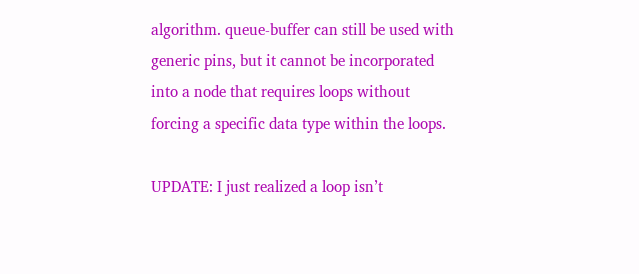algorithm. queue-buffer can still be used with generic pins, but it cannot be incorporated into a node that requires loops without forcing a specific data type within the loops.

UPDATE: I just realized a loop isn’t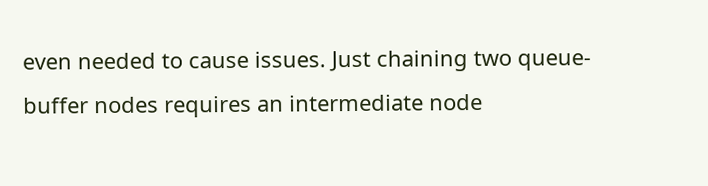even needed to cause issues. Just chaining two queue-buffer nodes requires an intermediate node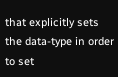that explicitly sets the data-type in order to set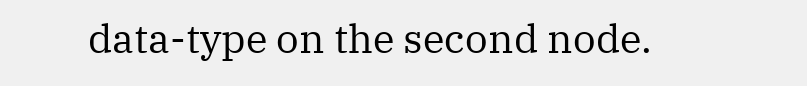data-type on the second node.